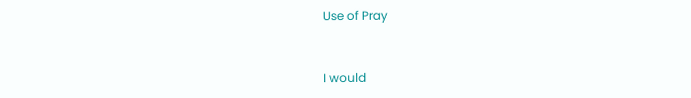Use of Pray


I would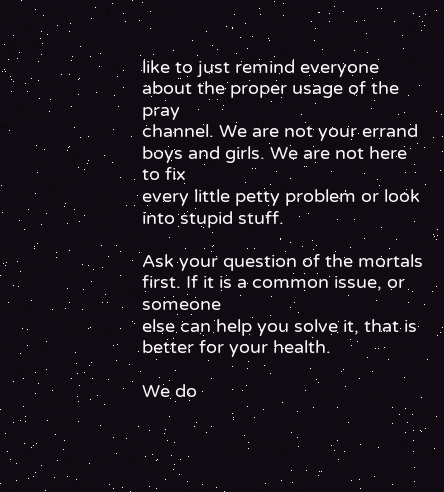like to just remind everyone about the proper usage of the pray
channel. We are not your errand boys and girls. We are not here to fix
every little petty problem or look into stupid stuff.

Ask your question of the mortals first. If it is a common issue, or someone
else can help you solve it, that is better for your health.

We do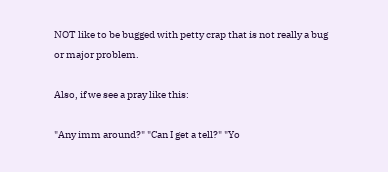NOT like to be bugged with petty crap that is not really a bug
or major problem.

Also, if we see a pray like this:

"Any imm around?" "Can I get a tell?" "Yo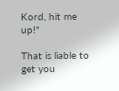Kord, hit me up!"

That is liable to get you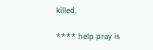killed.

**** help pray is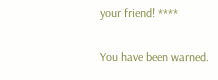your friend! ****

You have been warned.